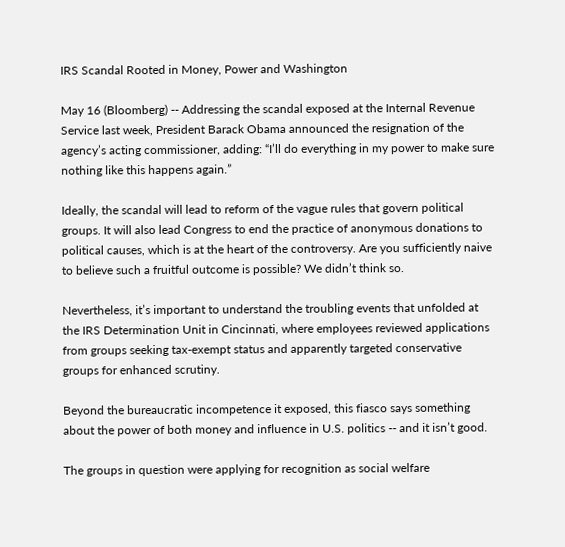IRS Scandal Rooted in Money, Power and Washington

May 16 (Bloomberg) -- Addressing the scandal exposed at the Internal Revenue Service last week, President Barack Obama announced the resignation of the agency’s acting commissioner, adding: “I’ll do everything in my power to make sure nothing like this happens again.”

Ideally, the scandal will lead to reform of the vague rules that govern political groups. It will also lead Congress to end the practice of anonymous donations to political causes, which is at the heart of the controversy. Are you sufficiently naive to believe such a fruitful outcome is possible? We didn’t think so.

Nevertheless, it’s important to understand the troubling events that unfolded at the IRS Determination Unit in Cincinnati, where employees reviewed applications from groups seeking tax-exempt status and apparently targeted conservative groups for enhanced scrutiny.

Beyond the bureaucratic incompetence it exposed, this fiasco says something about the power of both money and influence in U.S. politics -- and it isn’t good.

The groups in question were applying for recognition as social welfare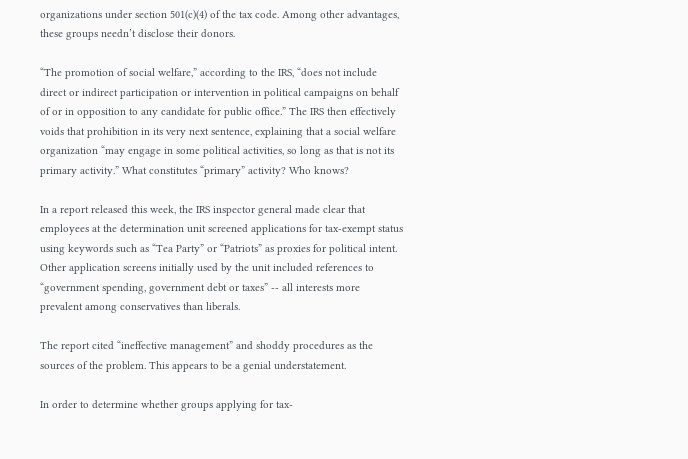organizations under section 501(c)(4) of the tax code. Among other advantages, these groups needn’t disclose their donors.

“The promotion of social welfare,” according to the IRS, “does not include direct or indirect participation or intervention in political campaigns on behalf of or in opposition to any candidate for public office.” The IRS then effectively voids that prohibition in its very next sentence, explaining that a social welfare organization “may engage in some political activities, so long as that is not its primary activity.” What constitutes “primary” activity? Who knows?

In a report released this week, the IRS inspector general made clear that employees at the determination unit screened applications for tax-exempt status using keywords such as “Tea Party” or “Patriots” as proxies for political intent. Other application screens initially used by the unit included references to “government spending, government debt or taxes” -- all interests more prevalent among conservatives than liberals.

The report cited “ineffective management” and shoddy procedures as the sources of the problem. This appears to be a genial understatement.

In order to determine whether groups applying for tax-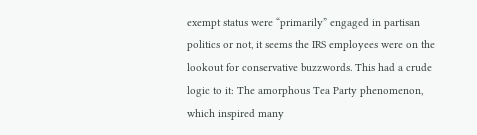exempt status were “primarily” engaged in partisan politics or not, it seems the IRS employees were on the lookout for conservative buzzwords. This had a crude logic to it: The amorphous Tea Party phenomenon, which inspired many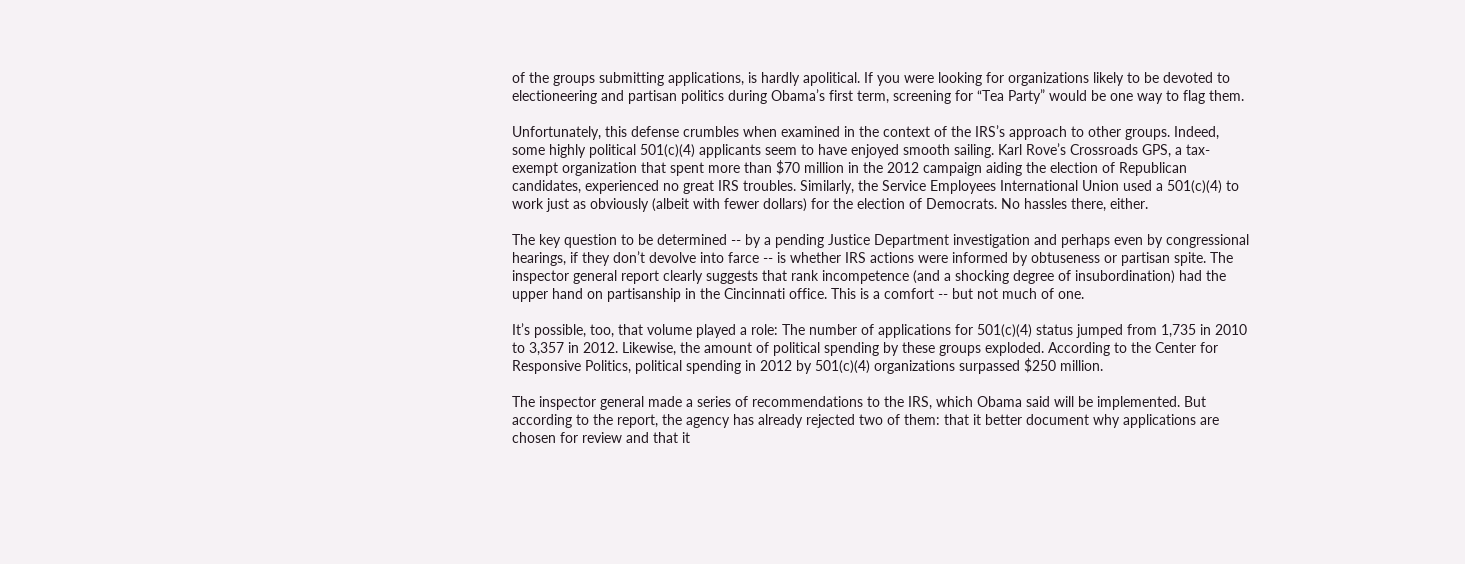of the groups submitting applications, is hardly apolitical. If you were looking for organizations likely to be devoted to electioneering and partisan politics during Obama’s first term, screening for “Tea Party” would be one way to flag them.

Unfortunately, this defense crumbles when examined in the context of the IRS’s approach to other groups. Indeed, some highly political 501(c)(4) applicants seem to have enjoyed smooth sailing. Karl Rove’s Crossroads GPS, a tax-exempt organization that spent more than $70 million in the 2012 campaign aiding the election of Republican candidates, experienced no great IRS troubles. Similarly, the Service Employees International Union used a 501(c)(4) to work just as obviously (albeit with fewer dollars) for the election of Democrats. No hassles there, either.

The key question to be determined -- by a pending Justice Department investigation and perhaps even by congressional hearings, if they don’t devolve into farce -- is whether IRS actions were informed by obtuseness or partisan spite. The inspector general report clearly suggests that rank incompetence (and a shocking degree of insubordination) had the upper hand on partisanship in the Cincinnati office. This is a comfort -- but not much of one.

It’s possible, too, that volume played a role: The number of applications for 501(c)(4) status jumped from 1,735 in 2010 to 3,357 in 2012. Likewise, the amount of political spending by these groups exploded. According to the Center for Responsive Politics, political spending in 2012 by 501(c)(4) organizations surpassed $250 million.

The inspector general made a series of recommendations to the IRS, which Obama said will be implemented. But according to the report, the agency has already rejected two of them: that it better document why applications are chosen for review and that it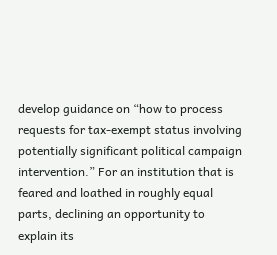develop guidance on “how to process requests for tax-exempt status involving potentially significant political campaign intervention.” For an institution that is feared and loathed in roughly equal parts, declining an opportunity to explain its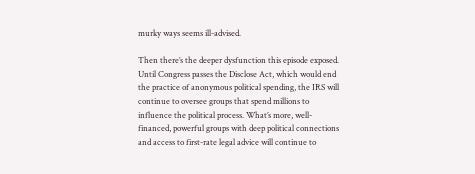murky ways seems ill-advised.

Then there’s the deeper dysfunction this episode exposed. Until Congress passes the Disclose Act, which would end the practice of anonymous political spending, the IRS will continue to oversee groups that spend millions to influence the political process. What’s more, well-financed, powerful groups with deep political connections and access to first-rate legal advice will continue to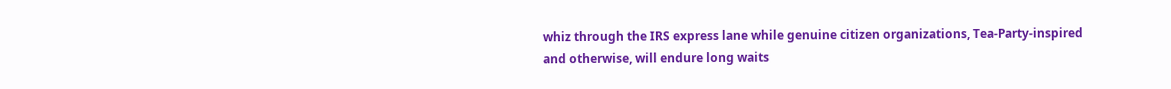whiz through the IRS express lane while genuine citizen organizations, Tea-Party-inspired and otherwise, will endure long waits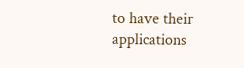to have their applications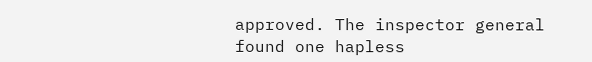approved. The inspector general found one hapless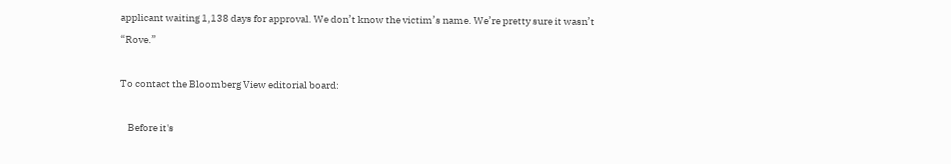applicant waiting 1,138 days for approval. We don’t know the victim’s name. We’re pretty sure it wasn’t “Rove.”

To contact the Bloomberg View editorial board:

    Before it's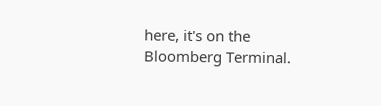here, it's on the Bloomberg Terminal.